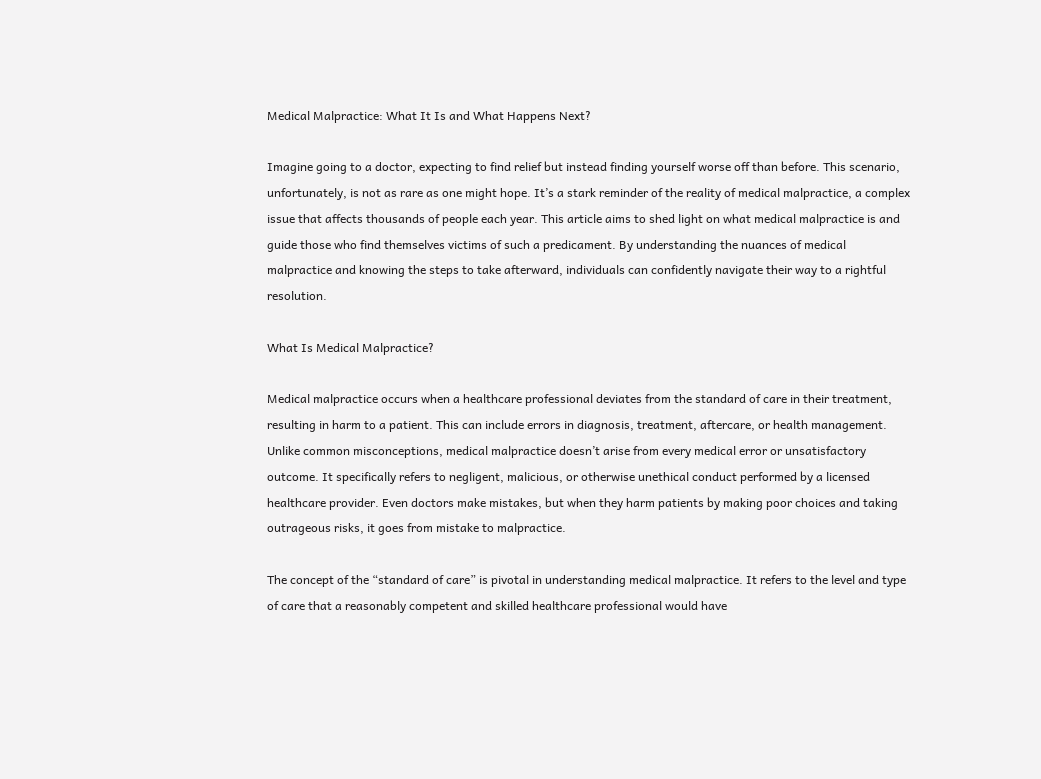Medical Malpractice: What It Is and What Happens Next?

Imagine going to a doctor, expecting to find relief but instead finding yourself worse off than before. This scenario, unfortunately, is not as rare as one might hope. It’s a stark reminder of the reality of medical malpractice, a complex issue that affects thousands of people each year. This article aims to shed light on what medical malpractice is and guide those who find themselves victims of such a predicament. By understanding the nuances of medical malpractice and knowing the steps to take afterward, individuals can confidently navigate their way to a rightful resolution.

What Is Medical Malpractice?

Medical malpractice occurs when a healthcare professional deviates from the standard of care in their treatment, resulting in harm to a patient. This can include errors in diagnosis, treatment, aftercare, or health management. Unlike common misconceptions, medical malpractice doesn’t arise from every medical error or unsatisfactory outcome. It specifically refers to negligent, malicious, or otherwise unethical conduct performed by a licensed healthcare provider. Even doctors make mistakes, but when they harm patients by making poor choices and taking outrageous risks, it goes from mistake to malpractice.

The concept of the “standard of care” is pivotal in understanding medical malpractice. It refers to the level and type of care that a reasonably competent and skilled healthcare professional would have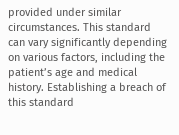provided under similar circumstances. This standard can vary significantly depending on various factors, including the patient’s age and medical history. Establishing a breach of this standard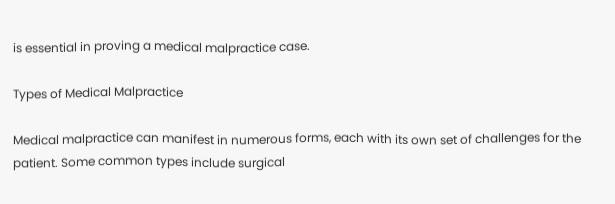is essential in proving a medical malpractice case.

Types of Medical Malpractice

Medical malpractice can manifest in numerous forms, each with its own set of challenges for the patient. Some common types include surgical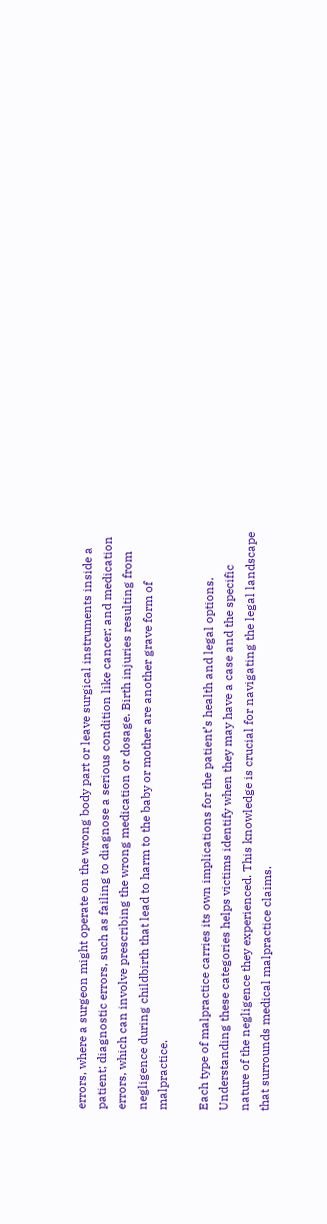errors, where a surgeon might operate on the wrong body part or leave surgical instruments inside a patient; diagnostic errors, such as failing to diagnose a serious condition like cancer; and medication errors, which can involve prescribing the wrong medication or dosage. Birth injuries resulting from negligence during childbirth that lead to harm to the baby or mother are another grave form of malpractice.

Each type of malpractice carries its own implications for the patient’s health and legal options. Understanding these categories helps victims identify when they may have a case and the specific nature of the negligence they experienced. This knowledge is crucial for navigating the legal landscape that surrounds medical malpractice claims.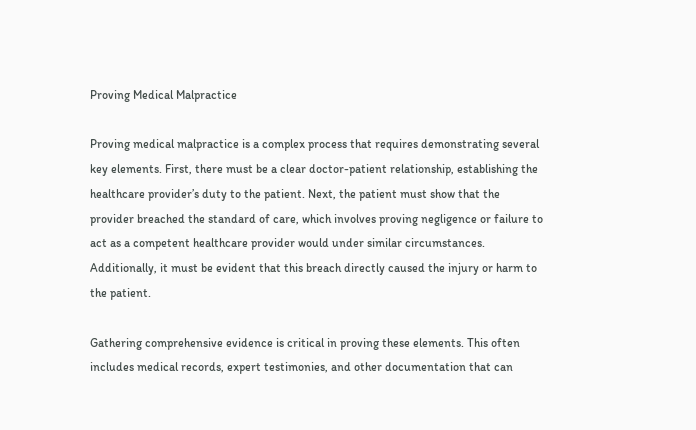Proving Medical Malpractice

Proving medical malpractice is a complex process that requires demonstrating several key elements. First, there must be a clear doctor-patient relationship, establishing the healthcare provider’s duty to the patient. Next, the patient must show that the provider breached the standard of care, which involves proving negligence or failure to act as a competent healthcare provider would under similar circumstances. Additionally, it must be evident that this breach directly caused the injury or harm to the patient.

Gathering comprehensive evidence is critical in proving these elements. This often includes medical records, expert testimonies, and other documentation that can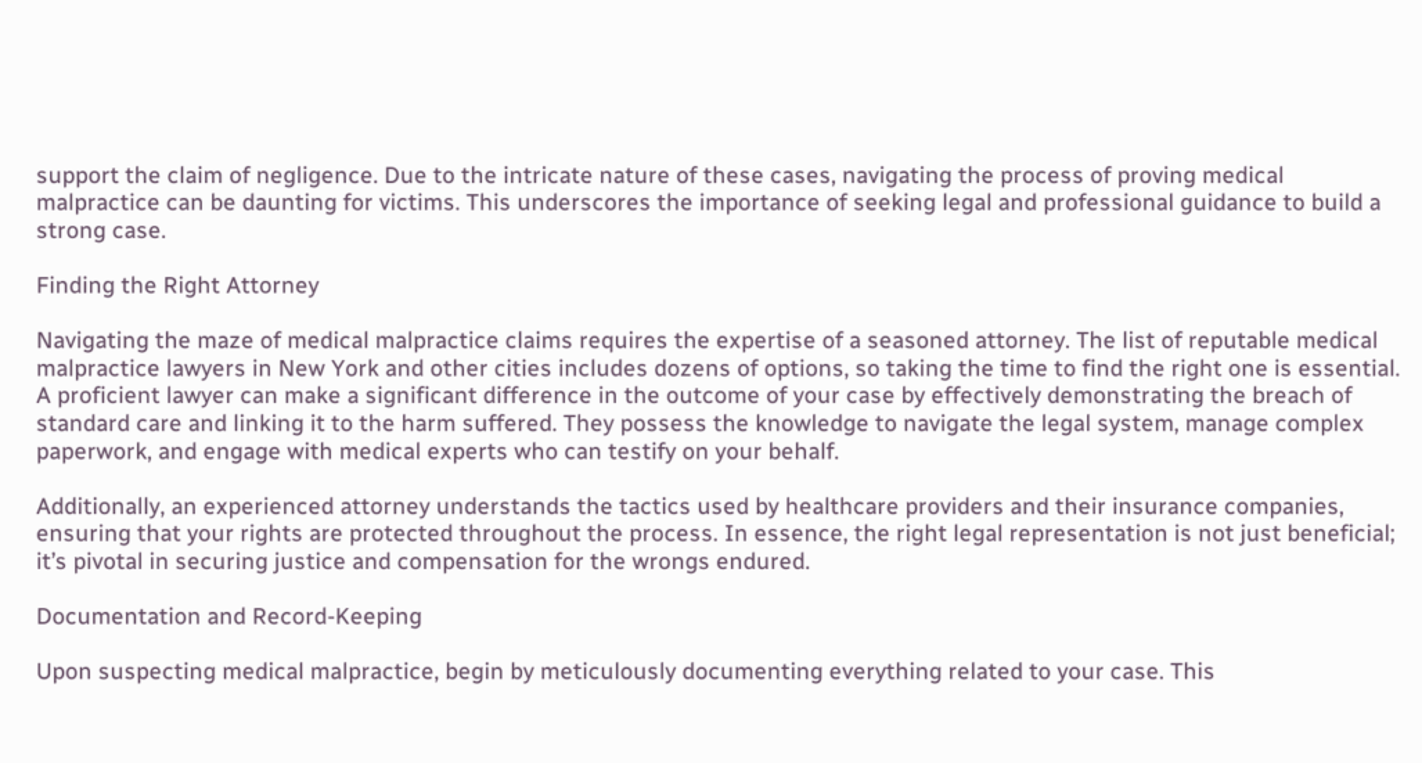support the claim of negligence. Due to the intricate nature of these cases, navigating the process of proving medical malpractice can be daunting for victims. This underscores the importance of seeking legal and professional guidance to build a strong case.

Finding the Right Attorney

Navigating the maze of medical malpractice claims requires the expertise of a seasoned attorney. The list of reputable medical malpractice lawyers in New York and other cities includes dozens of options, so taking the time to find the right one is essential. A proficient lawyer can make a significant difference in the outcome of your case by effectively demonstrating the breach of standard care and linking it to the harm suffered. They possess the knowledge to navigate the legal system, manage complex paperwork, and engage with medical experts who can testify on your behalf.

Additionally, an experienced attorney understands the tactics used by healthcare providers and their insurance companies, ensuring that your rights are protected throughout the process. In essence, the right legal representation is not just beneficial; it’s pivotal in securing justice and compensation for the wrongs endured.

Documentation and Record-Keeping

Upon suspecting medical malpractice, begin by meticulously documenting everything related to your case. This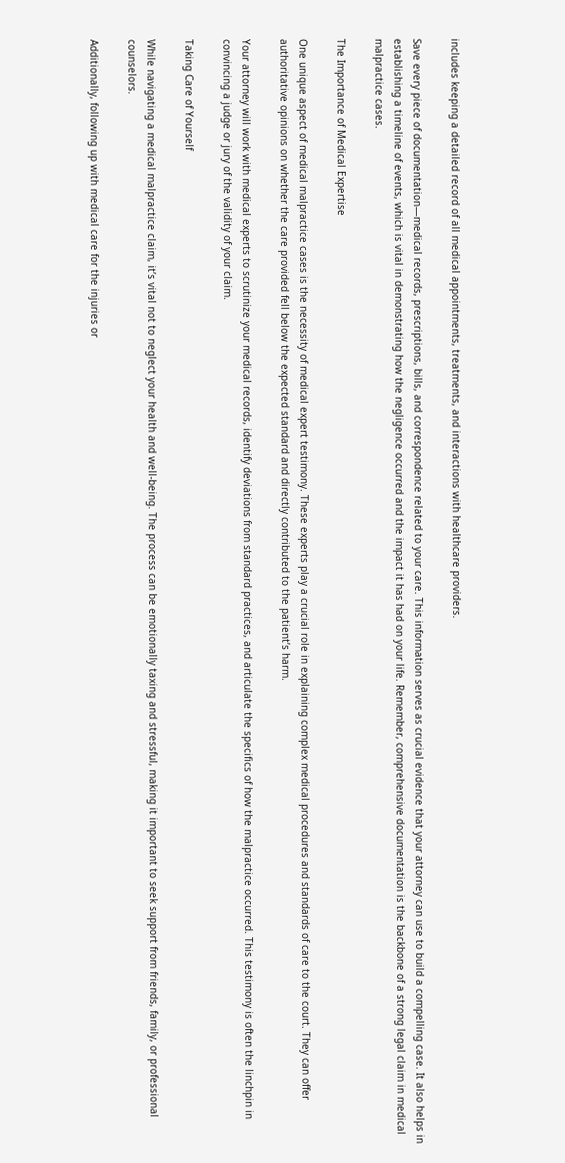includes keeping a detailed record of all medical appointments, treatments, and interactions with healthcare providers.

Save every piece of documentation—medical records, prescriptions, bills, and correspondence related to your care. This information serves as crucial evidence that your attorney can use to build a compelling case. It also helps in establishing a timeline of events, which is vital in demonstrating how the negligence occurred and the impact it has had on your life. Remember, comprehensive documentation is the backbone of a strong legal claim in medical malpractice cases.

The Importance of Medical Expertise

One unique aspect of medical malpractice cases is the necessity of medical expert testimony. These experts play a crucial role in explaining complex medical procedures and standards of care to the court. They can offer authoritative opinions on whether the care provided fell below the expected standard and directly contributed to the patient’s harm.

Your attorney will work with medical experts to scrutinize your medical records, identify deviations from standard practices, and articulate the specifics of how the malpractice occurred. This testimony is often the linchpin in convincing a judge or jury of the validity of your claim.

Taking Care of Yourself

While navigating a medical malpractice claim, it’s vital not to neglect your health and well-being. The process can be emotionally taxing and stressful, making it important to seek support from friends, family, or professional counselors.

Additionally, following up with medical care for the injuries or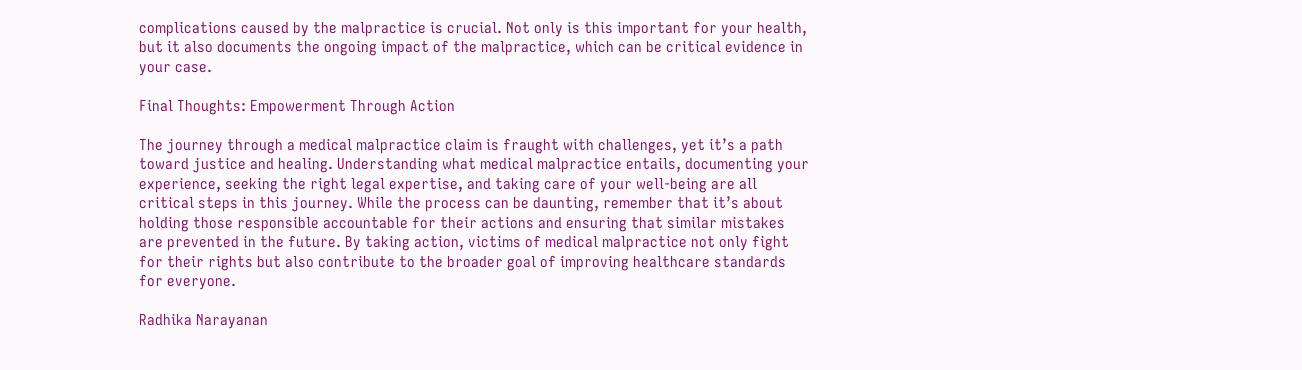complications caused by the malpractice is crucial. Not only is this important for your health, but it also documents the ongoing impact of the malpractice, which can be critical evidence in your case.

Final Thoughts: Empowerment Through Action

The journey through a medical malpractice claim is fraught with challenges, yet it’s a path toward justice and healing. Understanding what medical malpractice entails, documenting your experience, seeking the right legal expertise, and taking care of your well-being are all critical steps in this journey. While the process can be daunting, remember that it’s about holding those responsible accountable for their actions and ensuring that similar mistakes are prevented in the future. By taking action, victims of medical malpractice not only fight for their rights but also contribute to the broader goal of improving healthcare standards for everyone.

Radhika Narayanan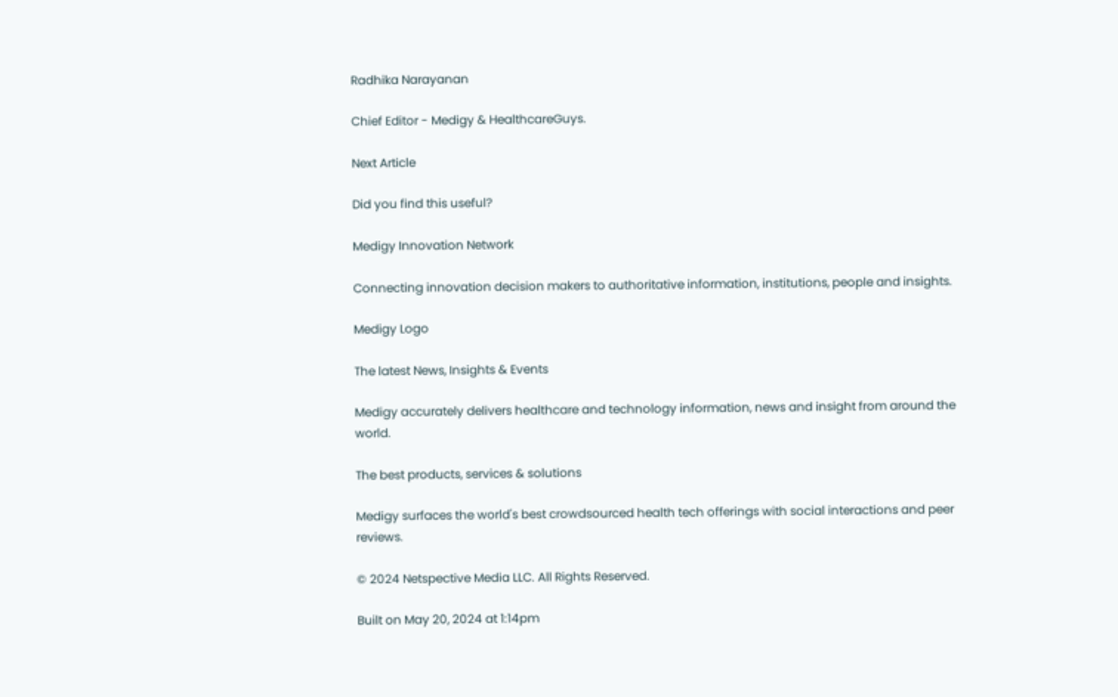Radhika Narayanan

Chief Editor - Medigy & HealthcareGuys.

Next Article

Did you find this useful?

Medigy Innovation Network

Connecting innovation decision makers to authoritative information, institutions, people and insights.

Medigy Logo

The latest News, Insights & Events

Medigy accurately delivers healthcare and technology information, news and insight from around the world.

The best products, services & solutions

Medigy surfaces the world's best crowdsourced health tech offerings with social interactions and peer reviews.

© 2024 Netspective Media LLC. All Rights Reserved.

Built on May 20, 2024 at 1:14pm